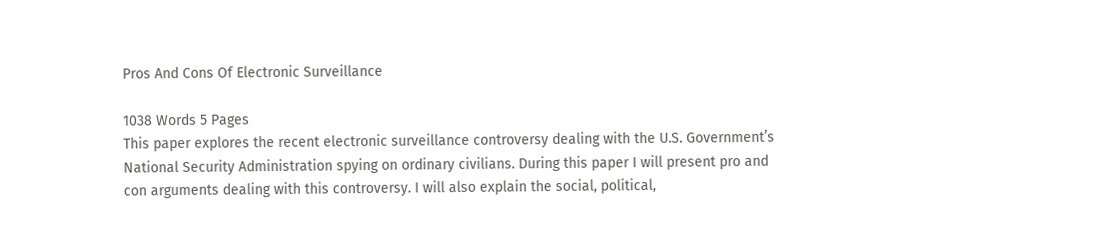Pros And Cons Of Electronic Surveillance

1038 Words 5 Pages
This paper explores the recent electronic surveillance controversy dealing with the U.S. Government’s National Security Administration spying on ordinary civilians. During this paper I will present pro and con arguments dealing with this controversy. I will also explain the social, political,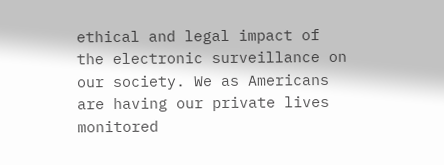ethical and legal impact of the electronic surveillance on our society. We as Americans are having our private lives monitored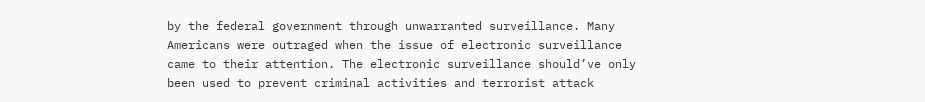by the federal government through unwarranted surveillance. Many Americans were outraged when the issue of electronic surveillance came to their attention. The electronic surveillance should’ve only been used to prevent criminal activities and terrorist attack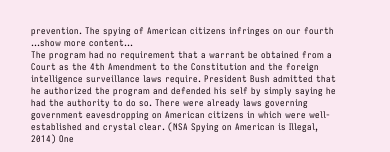prevention. The spying of American citizens infringes on our fourth …show more content…
The program had no requirement that a warrant be obtained from a Court as the 4th Amendment to the Constitution and the foreign intelligence surveillance laws require. President Bush admitted that he authorized the program and defended his self by simply saying he had the authority to do so. There were already laws governing government eavesdropping on American citizens in which were well-established and crystal clear. (NSA Spying on American is Illegal, 2014) One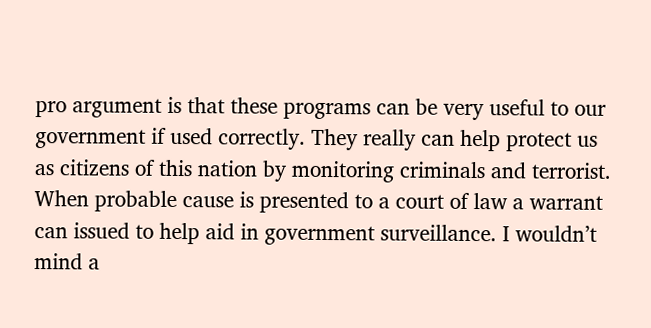pro argument is that these programs can be very useful to our government if used correctly. They really can help protect us as citizens of this nation by monitoring criminals and terrorist. When probable cause is presented to a court of law a warrant can issued to help aid in government surveillance. I wouldn’t mind a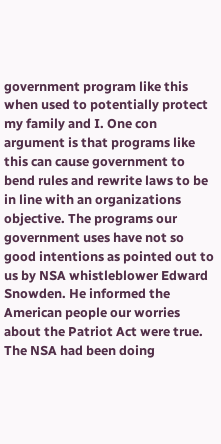government program like this when used to potentially protect my family and I. One con argument is that programs like this can cause government to bend rules and rewrite laws to be in line with an organizations objective. The programs our government uses have not so good intentions as pointed out to us by NSA whistleblower Edward Snowden. He informed the American people our worries about the Patriot Act were true. The NSA had been doing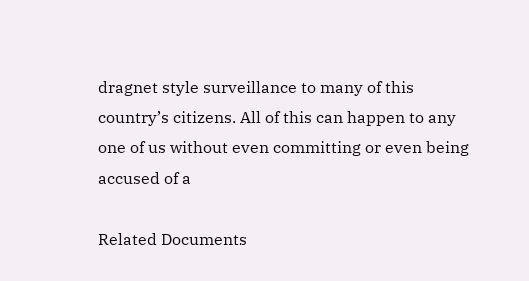dragnet style surveillance to many of this country’s citizens. All of this can happen to any one of us without even committing or even being accused of a

Related Documents